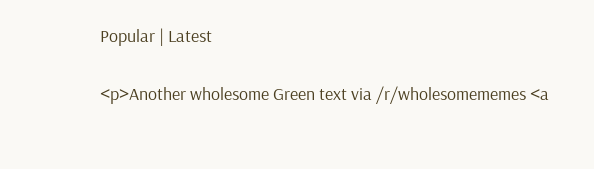Popular | Latest

<p>Another wholesome Green text via /r/wholesomememes <a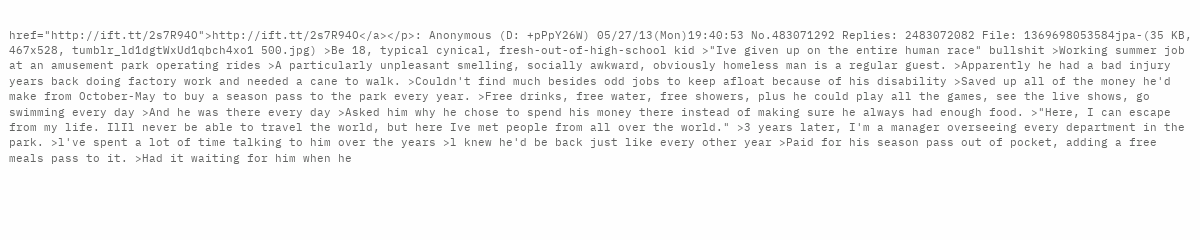href="http://ift.tt/2s7R94O">http://ift.tt/2s7R94O</a></p>: Anonymous (D: +pPpY26W) 05/27/13(Mon)19:40:53 No.483071292 Replies: 2483072082 File: 1369698053584jpa-(35 KB, 467x528, tumblr_ld1dgtWxUd1qbch4xo1 500.jpg) >Be 18, typical cynical, fresh-out-of-high-school kid >"Ive given up on the entire human race" bullshit >Working summer job at an amusement park operating rides >A particularly unpleasant smelling, socially awkward, obviously homeless man is a regular guest. >Apparently he had a bad injury years back doing factory work and needed a cane to walk. >Couldn't find much besides odd jobs to keep afloat because of his disability >Saved up all of the money he'd make from October-May to buy a season pass to the park every year. >Free drinks, free water, free showers, plus he could play all the games, see the live shows, go swimming every day >And he was there every day >Asked him why he chose to spend his money there instead of making sure he always had enough food. >"Here, I can escape from my life. IlIl never be able to travel the world, but here Ive met people from all over the world." >3 years later, I'm a manager overseeing every department in the park. >l've spent a lot of time talking to him over the years >l knew he'd be back just like every other year >Paid for his season pass out of pocket, adding a free meals pass to it. >Had it waiting for him when he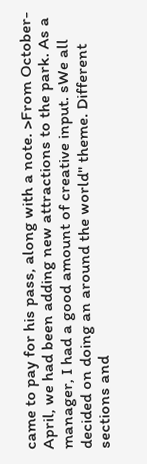came to pay for his pass, along with a note. >From October-April, we had been adding new attractions to the park. As a manager, I had a good amount of creative input. sWe all decided on doing an around the world" theme. Different sections and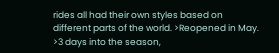rides all had their own styles based on different parts of the world. >Reopened in May. >3 days into the season,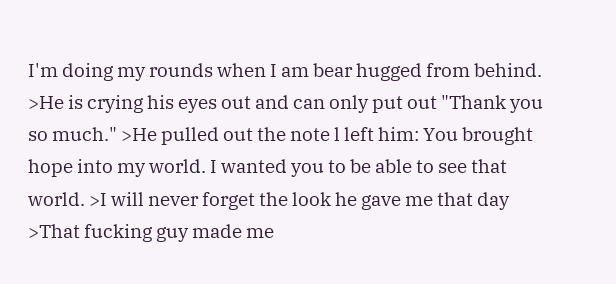I'm doing my rounds when I am bear hugged from behind. >He is crying his eyes out and can only put out "Thank you so much." >He pulled out the note l left him: You brought hope into my world. I wanted you to be able to see that world. >I will never forget the look he gave me that day >That fucking guy made me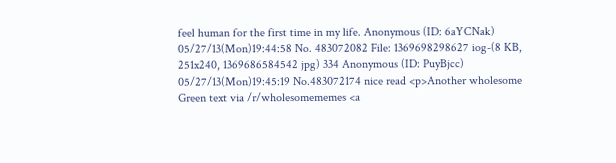feel human for the first time in my life. Anonymous (ID: 6aYCNak) 05/27/13(Mon)19:44:58 No. 483072082 File: 1369698298627 iog-(8 KB, 251x240, 1369686584542 jpg) 334 Anonymous (ID: PuyBjcc) 05/27/13(Mon)19:45:19 No.483072174 nice read <p>Another wholesome Green text via /r/wholesomememes <a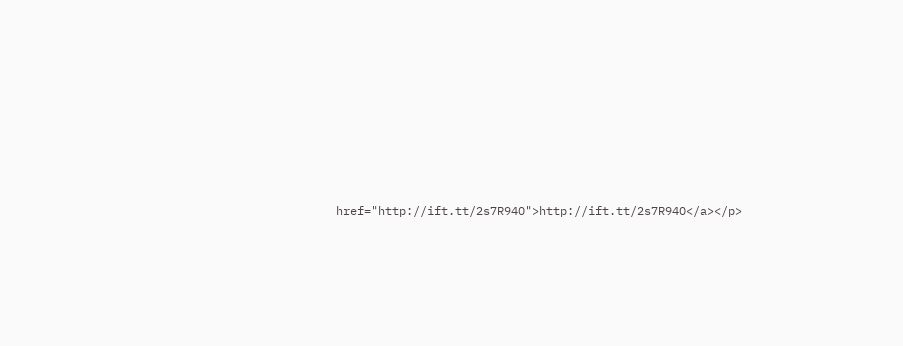href="http://ift.tt/2s7R94O">http://ift.tt/2s7R94O</a></p>